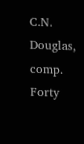C.N. Douglas, comp. Forty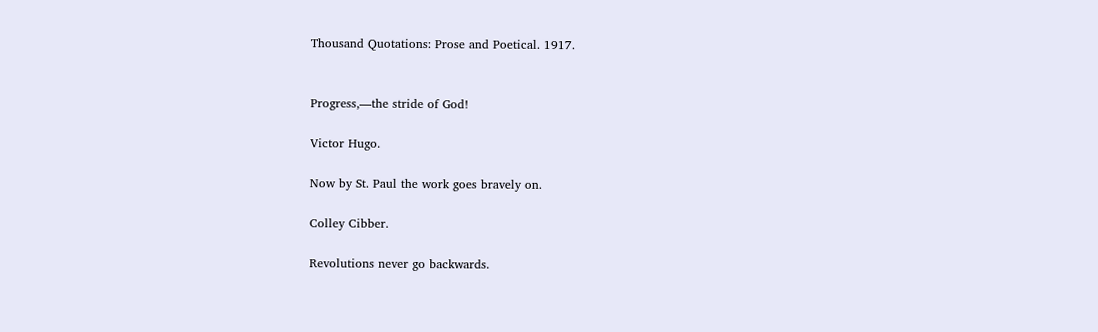Thousand Quotations: Prose and Poetical. 1917.


Progress,—the stride of God!

Victor Hugo.

Now by St. Paul the work goes bravely on.

Colley Cibber.

Revolutions never go backwards.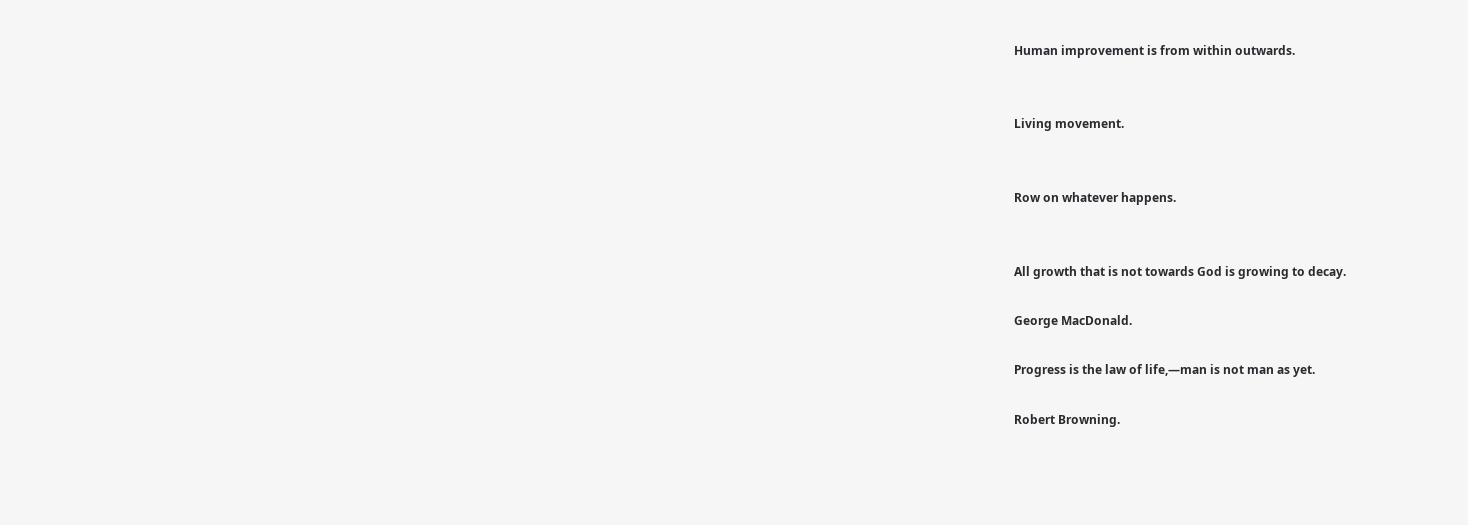Human improvement is from within outwards.


Living movement.


Row on whatever happens.


All growth that is not towards God is growing to decay.

George MacDonald.

Progress is the law of life,—man is not man as yet.

Robert Browning.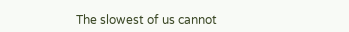The slowest of us cannot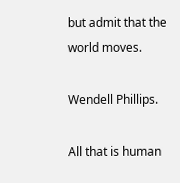but admit that the world moves.

Wendell Phillips.

All that is human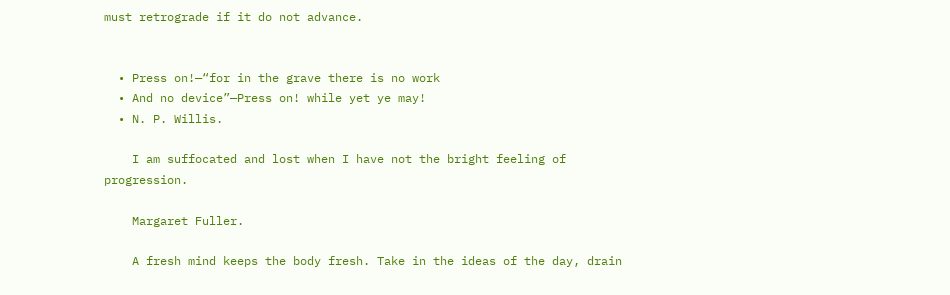must retrograde if it do not advance.


  • Press on!—“for in the grave there is no work
  • And no device”—Press on! while yet ye may!
  • N. P. Willis.

    I am suffocated and lost when I have not the bright feeling of progression.

    Margaret Fuller.

    A fresh mind keeps the body fresh. Take in the ideas of the day, drain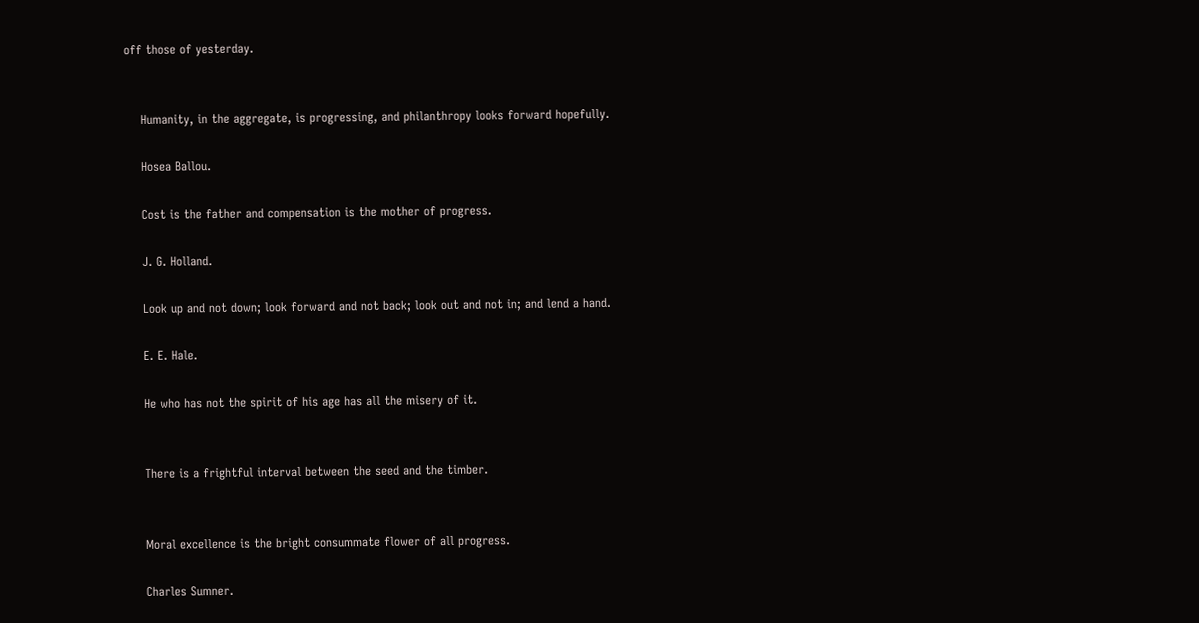off those of yesterday.


    Humanity, in the aggregate, is progressing, and philanthropy looks forward hopefully.

    Hosea Ballou.

    Cost is the father and compensation is the mother of progress.

    J. G. Holland.

    Look up and not down; look forward and not back; look out and not in; and lend a hand.

    E. E. Hale.

    He who has not the spirit of his age has all the misery of it.


    There is a frightful interval between the seed and the timber.


    Moral excellence is the bright consummate flower of all progress.

    Charles Sumner.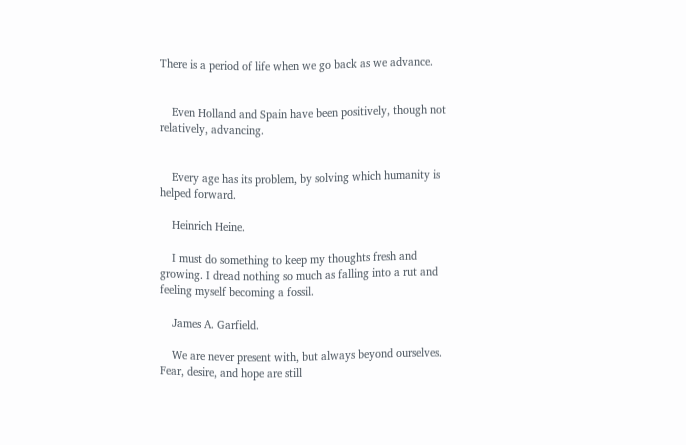There is a period of life when we go back as we advance.


    Even Holland and Spain have been positively, though not relatively, advancing.


    Every age has its problem, by solving which humanity is helped forward.

    Heinrich Heine.

    I must do something to keep my thoughts fresh and growing. I dread nothing so much as falling into a rut and feeling myself becoming a fossil.

    James A. Garfield.

    We are never present with, but always beyond ourselves. Fear, desire, and hope are still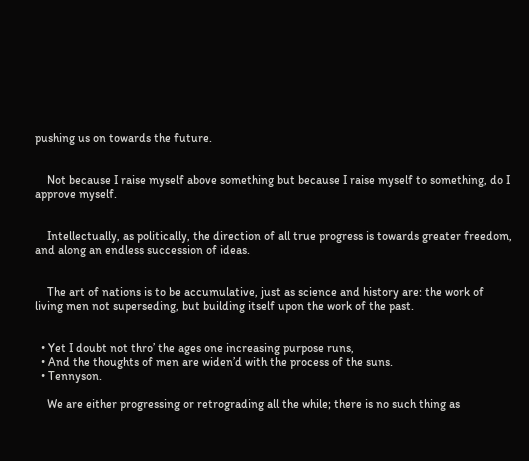pushing us on towards the future.


    Not because I raise myself above something but because I raise myself to something, do I approve myself.


    Intellectually, as politically, the direction of all true progress is towards greater freedom, and along an endless succession of ideas.


    The art of nations is to be accumulative, just as science and history are: the work of living men not superseding, but building itself upon the work of the past.


  • Yet I doubt not thro’ the ages one increasing purpose runs,
  • And the thoughts of men are widen’d with the process of the suns.
  • Tennyson.

    We are either progressing or retrograding all the while; there is no such thing as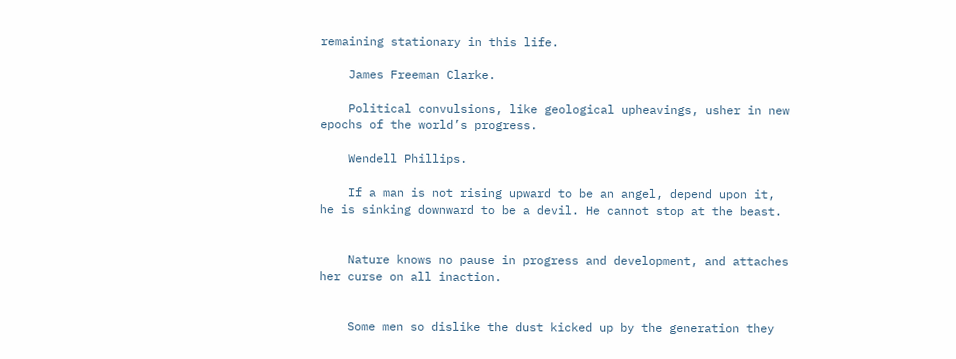remaining stationary in this life.

    James Freeman Clarke.

    Political convulsions, like geological upheavings, usher in new epochs of the world’s progress.

    Wendell Phillips.

    If a man is not rising upward to be an angel, depend upon it, he is sinking downward to be a devil. He cannot stop at the beast.


    Nature knows no pause in progress and development, and attaches her curse on all inaction.


    Some men so dislike the dust kicked up by the generation they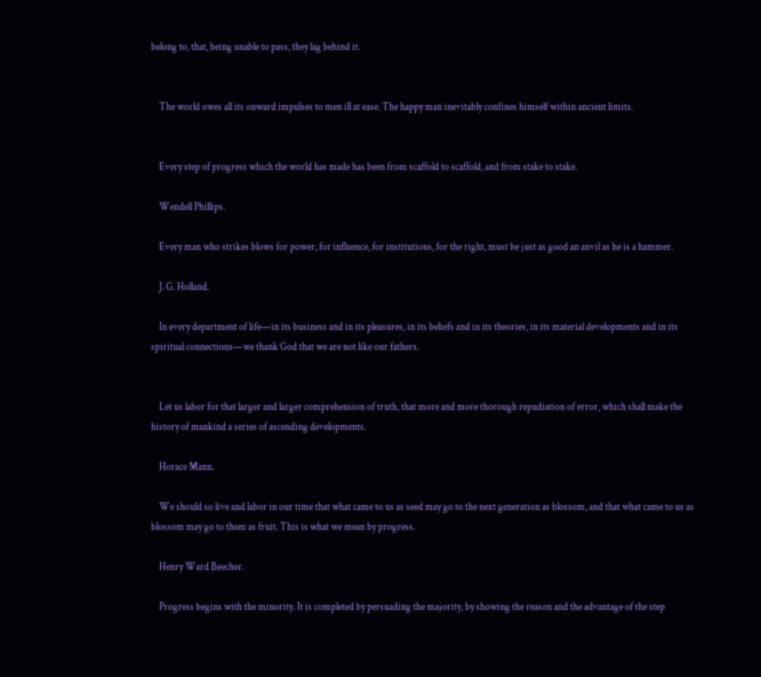belong to, that, being unable to pass, they lag behind it.


    The world owes all its onward impulses to men ill at ease. The happy man inevitably confines himself within ancient limits.


    Every step of progress which the world has made has been from scaffold to scaffold, and from stake to stake.

    Wendell Phillips.

    Every man who strikes blows for power, for influence, for institutions, for the right, must be just as good an anvil as he is a hammer.

    J. G. Holland.

    In every department of life—in its business and in its pleasures, in its beliefs and in its theories, in its material developments and in its spiritual connections—we thank God that we are not like our fathers.


    Let us labor for that larger and larger comprehension of truth, that more and more thorough repudiation of error, which shall make the history of mankind a series of ascending developments.

    Horace Mann.

    We should so live and labor in our time that what came to us as seed may go to the next generation as blossom, and that what came to us as blossom may go to them as fruit. This is what we mean by progress.

    Henry Ward Beecher.

    Progress begins with the minority. It is completed by persuading the majority, by showing the reason and the advantage of the step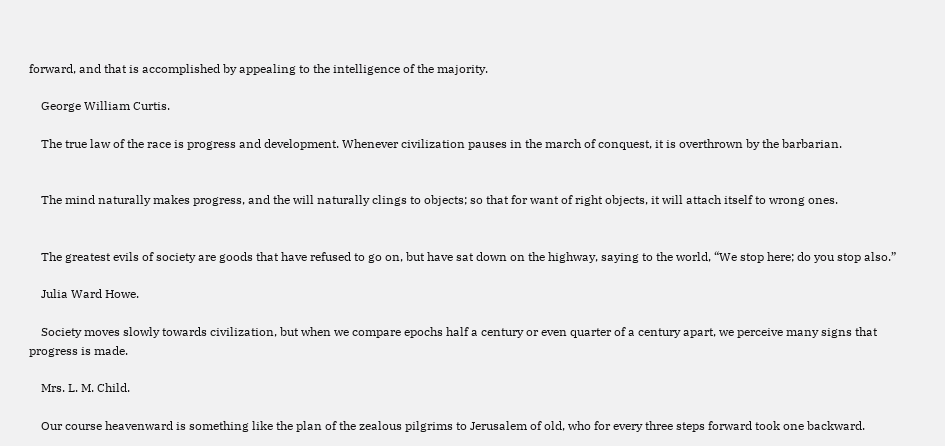forward, and that is accomplished by appealing to the intelligence of the majority.

    George William Curtis.

    The true law of the race is progress and development. Whenever civilization pauses in the march of conquest, it is overthrown by the barbarian.


    The mind naturally makes progress, and the will naturally clings to objects; so that for want of right objects, it will attach itself to wrong ones.


    The greatest evils of society are goods that have refused to go on, but have sat down on the highway, saying to the world, “We stop here; do you stop also.”

    Julia Ward Howe.

    Society moves slowly towards civilization, but when we compare epochs half a century or even quarter of a century apart, we perceive many signs that progress is made.

    Mrs. L. M. Child.

    Our course heavenward is something like the plan of the zealous pilgrims to Jerusalem of old, who for every three steps forward took one backward.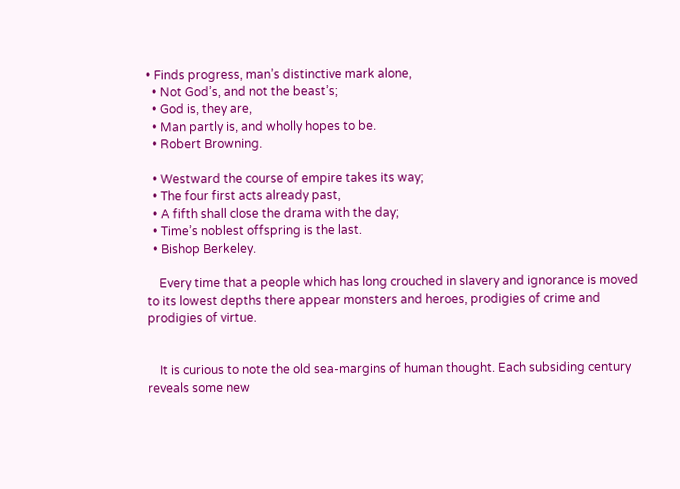• Finds progress, man’s distinctive mark alone,
  • Not God’s, and not the beast’s;
  • God is, they are,
  • Man partly is, and wholly hopes to be.
  • Robert Browning.

  • Westward the course of empire takes its way;
  • The four first acts already past,
  • A fifth shall close the drama with the day;
  • Time’s noblest offspring is the last.
  • Bishop Berkeley.

    Every time that a people which has long crouched in slavery and ignorance is moved to its lowest depths there appear monsters and heroes, prodigies of crime and prodigies of virtue.


    It is curious to note the old sea-margins of human thought. Each subsiding century reveals some new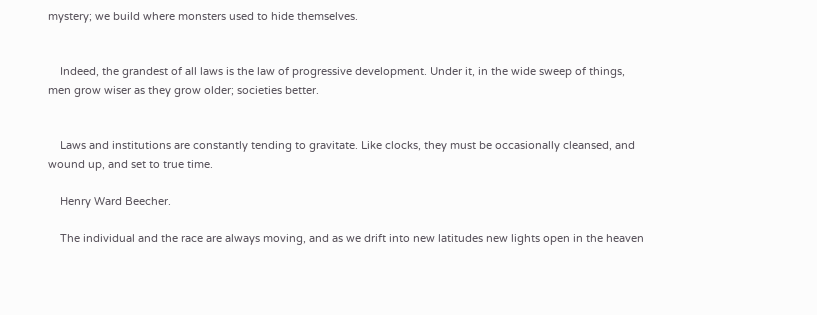mystery; we build where monsters used to hide themselves.


    Indeed, the grandest of all laws is the law of progressive development. Under it, in the wide sweep of things, men grow wiser as they grow older; societies better.


    Laws and institutions are constantly tending to gravitate. Like clocks, they must be occasionally cleansed, and wound up, and set to true time.

    Henry Ward Beecher.

    The individual and the race are always moving, and as we drift into new latitudes new lights open in the heaven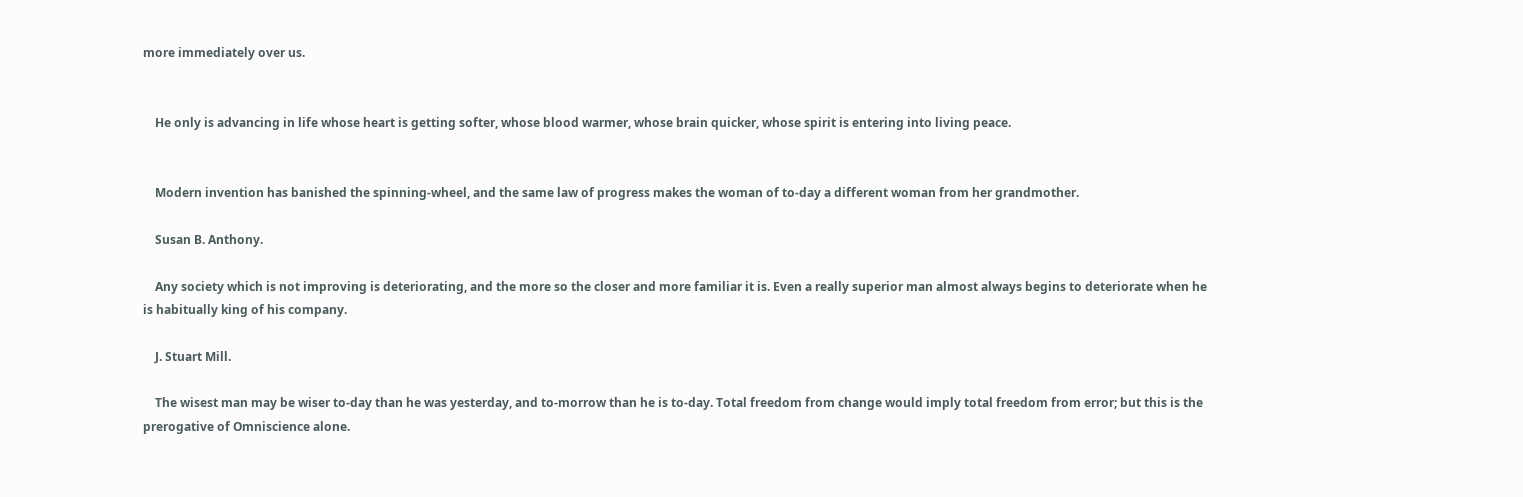more immediately over us.


    He only is advancing in life whose heart is getting softer, whose blood warmer, whose brain quicker, whose spirit is entering into living peace.


    Modern invention has banished the spinning-wheel, and the same law of progress makes the woman of to-day a different woman from her grandmother.

    Susan B. Anthony.

    Any society which is not improving is deteriorating, and the more so the closer and more familiar it is. Even a really superior man almost always begins to deteriorate when he is habitually king of his company.

    J. Stuart Mill.

    The wisest man may be wiser to-day than he was yesterday, and to-morrow than he is to-day. Total freedom from change would imply total freedom from error; but this is the prerogative of Omniscience alone.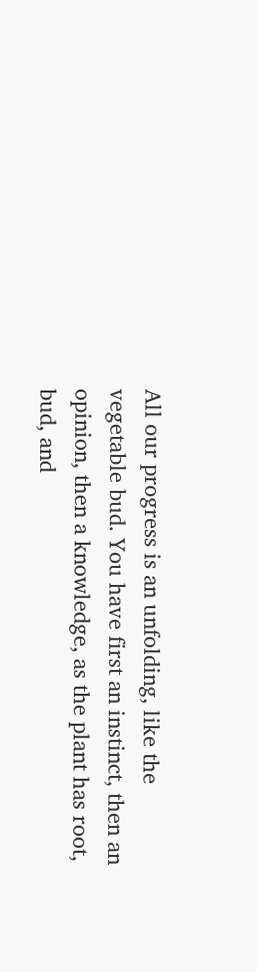All our progress is an unfolding, like the vegetable bud. You have first an instinct, then an opinion, then a knowledge, as the plant has root, bud, and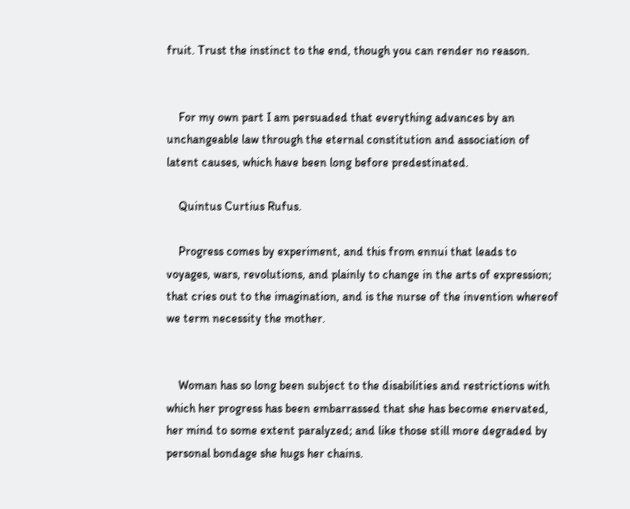fruit. Trust the instinct to the end, though you can render no reason.


    For my own part I am persuaded that everything advances by an unchangeable law through the eternal constitution and association of latent causes, which have been long before predestinated.

    Quintus Curtius Rufus.

    Progress comes by experiment, and this from ennui that leads to voyages, wars, revolutions, and plainly to change in the arts of expression; that cries out to the imagination, and is the nurse of the invention whereof we term necessity the mother.


    Woman has so long been subject to the disabilities and restrictions with which her progress has been embarrassed that she has become enervated, her mind to some extent paralyzed; and like those still more degraded by personal bondage she hugs her chains.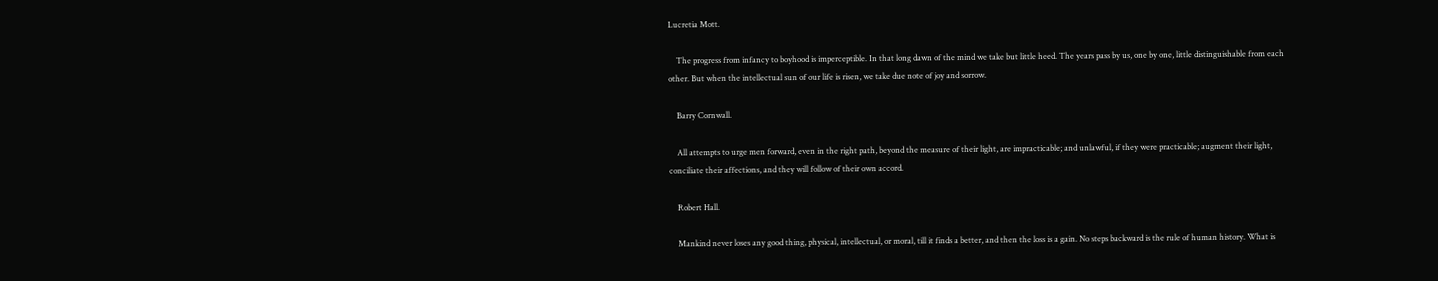Lucretia Mott.

    The progress from infancy to boyhood is imperceptible. In that long dawn of the mind we take but little heed. The years pass by us, one by one, little distinguishable from each other. But when the intellectual sun of our life is risen, we take due note of joy and sorrow.

    Barry Cornwall.

    All attempts to urge men forward, even in the right path, beyond the measure of their light, are impracticable; and unlawful, if they were practicable; augment their light, conciliate their affections, and they will follow of their own accord.

    Robert Hall.

    Mankind never loses any good thing, physical, intellectual, or moral, till it finds a better, and then the loss is a gain. No steps backward is the rule of human history. What is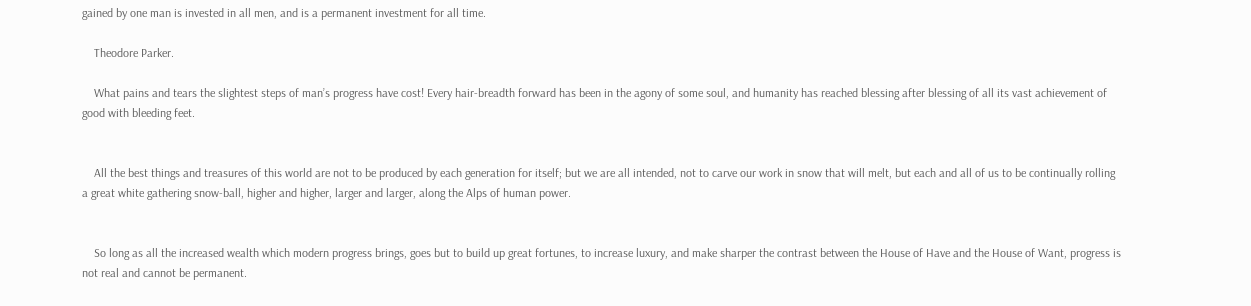gained by one man is invested in all men, and is a permanent investment for all time.

    Theodore Parker.

    What pains and tears the slightest steps of man’s progress have cost! Every hair-breadth forward has been in the agony of some soul, and humanity has reached blessing after blessing of all its vast achievement of good with bleeding feet.


    All the best things and treasures of this world are not to be produced by each generation for itself; but we are all intended, not to carve our work in snow that will melt, but each and all of us to be continually rolling a great white gathering snow-ball, higher and higher, larger and larger, along the Alps of human power.


    So long as all the increased wealth which modern progress brings, goes but to build up great fortunes, to increase luxury, and make sharper the contrast between the House of Have and the House of Want, progress is not real and cannot be permanent.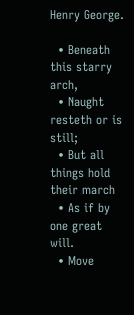Henry George.

  • Beneath this starry arch,
  • Naught resteth or is still;
  • But all things hold their march
  • As if by one great will.
  • Move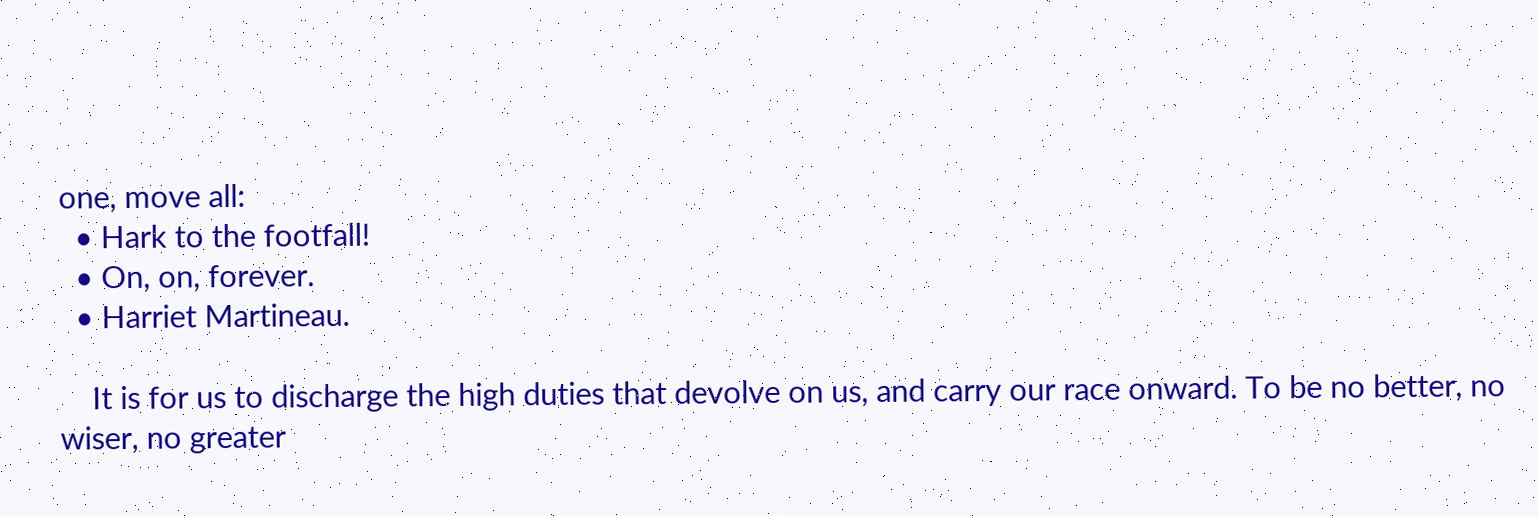one, move all:
  • Hark to the footfall!
  • On, on, forever.
  • Harriet Martineau.

    It is for us to discharge the high duties that devolve on us, and carry our race onward. To be no better, no wiser, no greater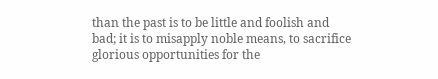than the past is to be little and foolish and bad; it is to misapply noble means, to sacrifice glorious opportunities for the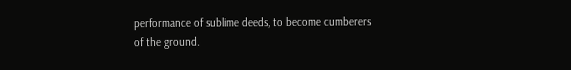performance of sublime deeds, to become cumberers of the ground.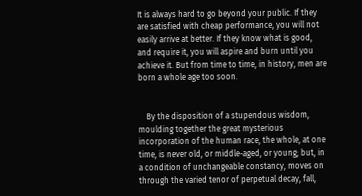It is always hard to go beyond your public. If they are satisfied with cheap performance, you will not easily arrive at better. If they know what is good, and require it, you will aspire and burn until you achieve it. But from time to time, in history, men are born a whole age too soon.


    By the disposition of a stupendous wisdom, moulding together the great mysterious incorporation of the human race, the whole, at one time, is never old, or middle-aged, or young; but, in a condition of unchangeable constancy, moves on through the varied tenor of perpetual decay, fall,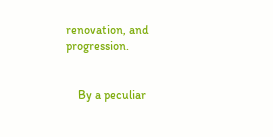renovation, and progression.


    By a peculiar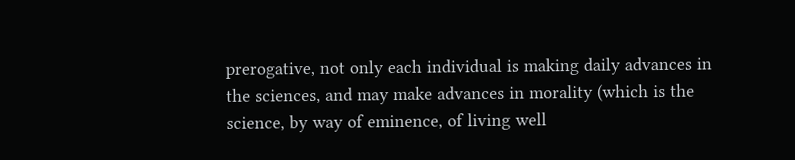prerogative, not only each individual is making daily advances in the sciences, and may make advances in morality (which is the science, by way of eminence, of living well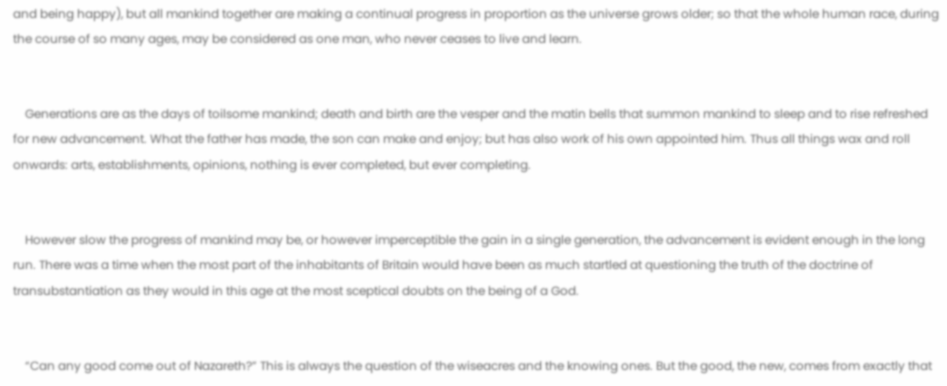and being happy), but all mankind together are making a continual progress in proportion as the universe grows older; so that the whole human race, during the course of so many ages, may be considered as one man, who never ceases to live and learn.


    Generations are as the days of toilsome mankind; death and birth are the vesper and the matin bells that summon mankind to sleep and to rise refreshed for new advancement. What the father has made, the son can make and enjoy; but has also work of his own appointed him. Thus all things wax and roll onwards: arts, establishments, opinions, nothing is ever completed, but ever completing.


    However slow the progress of mankind may be, or however imperceptible the gain in a single generation, the advancement is evident enough in the long run. There was a time when the most part of the inhabitants of Britain would have been as much startled at questioning the truth of the doctrine of transubstantiation as they would in this age at the most sceptical doubts on the being of a God.


    “Can any good come out of Nazareth?” This is always the question of the wiseacres and the knowing ones. But the good, the new, comes from exactly that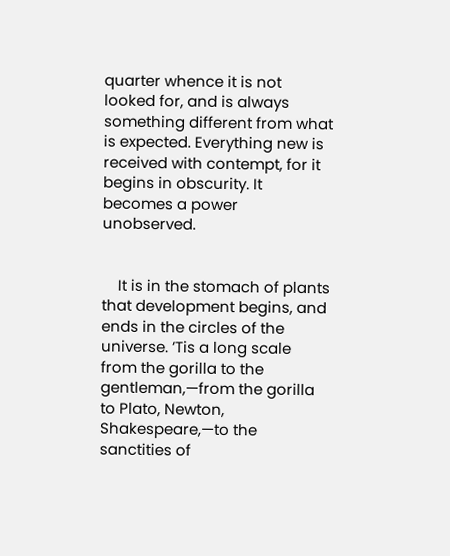quarter whence it is not looked for, and is always something different from what is expected. Everything new is received with contempt, for it begins in obscurity. It becomes a power unobserved.


    It is in the stomach of plants that development begins, and ends in the circles of the universe. ’Tis a long scale from the gorilla to the gentleman,—from the gorilla to Plato, Newton, Shakespeare,—to the sanctities of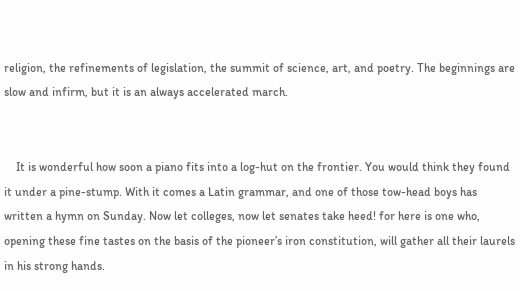religion, the refinements of legislation, the summit of science, art, and poetry. The beginnings are slow and infirm, but it is an always accelerated march.


    It is wonderful how soon a piano fits into a log-hut on the frontier. You would think they found it under a pine-stump. With it comes a Latin grammar, and one of those tow-head boys has written a hymn on Sunday. Now let colleges, now let senates take heed! for here is one who, opening these fine tastes on the basis of the pioneer’s iron constitution, will gather all their laurels in his strong hands.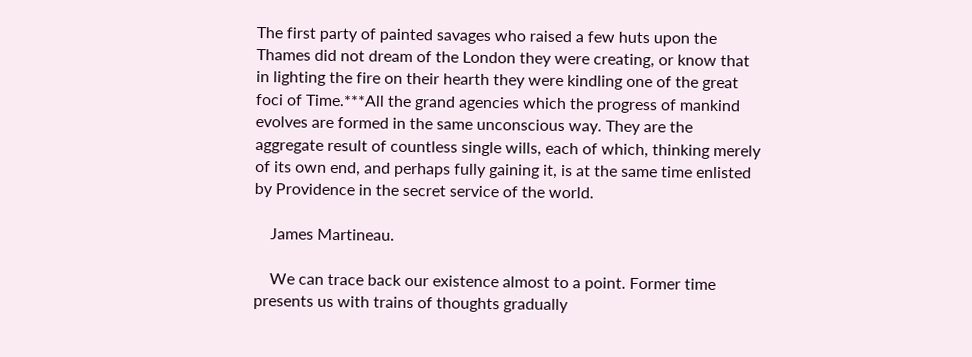The first party of painted savages who raised a few huts upon the Thames did not dream of the London they were creating, or know that in lighting the fire on their hearth they were kindling one of the great foci of Time.***All the grand agencies which the progress of mankind evolves are formed in the same unconscious way. They are the aggregate result of countless single wills, each of which, thinking merely of its own end, and perhaps fully gaining it, is at the same time enlisted by Providence in the secret service of the world.

    James Martineau.

    We can trace back our existence almost to a point. Former time presents us with trains of thoughts gradually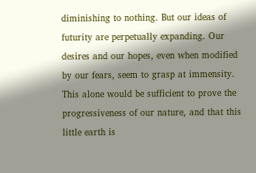diminishing to nothing. But our ideas of futurity are perpetually expanding. Our desires and our hopes, even when modified by our fears, seem to grasp at immensity. This alone would be sufficient to prove the progressiveness of our nature, and that this little earth is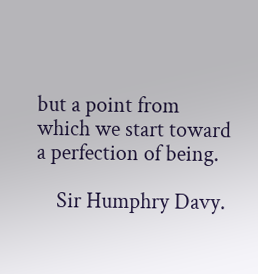but a point from which we start toward a perfection of being.

    Sir Humphry Davy.